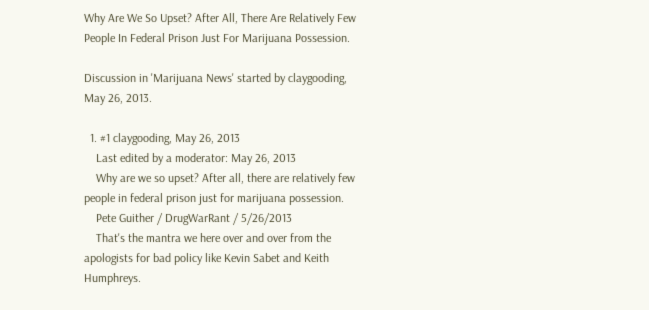Why Are We So Upset? After All, There Are Relatively Few People In Federal Prison Just For Marijuana Possession.

Discussion in 'Marijuana News' started by claygooding, May 26, 2013.

  1. #1 claygooding, May 26, 2013
    Last edited by a moderator: May 26, 2013
    Why are we so upset? After all, there are relatively few people in federal prison just for marijuana possession.
    Pete Guither / DrugWarRant / 5/26/2013
    That's the mantra we here over and over from the apologists for bad policy like Kevin Sabet and Keith Humphreys.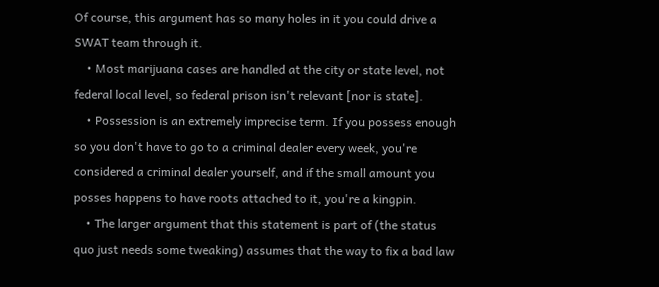Of course, this argument has so many holes in it you could drive a SWAT team through it.
    • Most marijuana cases are handled at the city or state level, not federal local level, so federal prison isn't relevant [nor is state].
    • Possession is an extremely imprecise term. If you possess enough so you don't have to go to a criminal dealer every week, you're considered a criminal dealer yourself, and if the small amount you posses happens to have roots attached to it, you're a kingpin.
    • The larger argument that this statement is part of (the status quo just needs some tweaking) assumes that the way to fix a bad law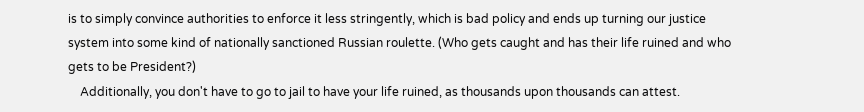is to simply convince authorities to enforce it less stringently, which is bad policy and ends up turning our justice system into some kind of nationally sanctioned Russian roulette. (Who gets caught and has their life ruined and who gets to be President?)
    Additionally, you don't have to go to jail to have your life ruined, as thousands upon thousands can attest.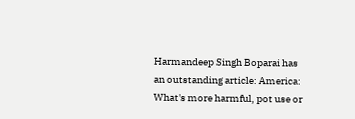Harmandeep Singh Boparai has an outstanding article: America: What's more harmful, pot use or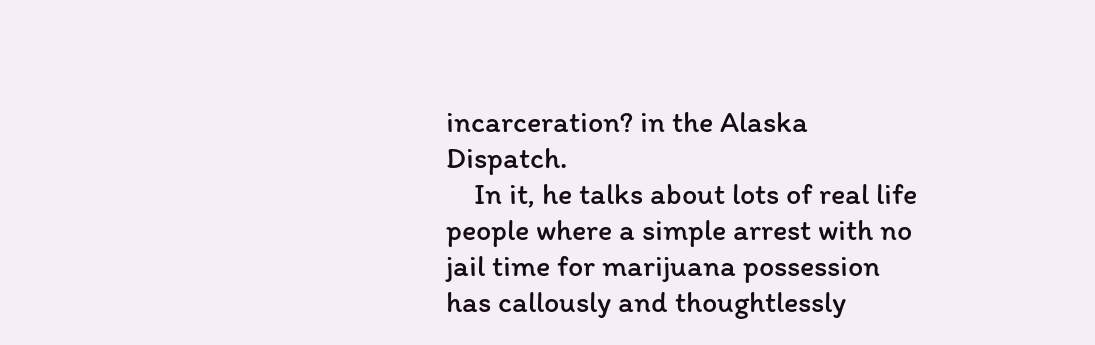incarceration? in the Alaska Dispatch.
    In it, he talks about lots of real life people where a simple arrest with no jail time for marijuana possession has callously and thoughtlessly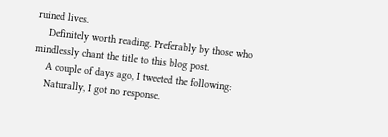ruined lives.
    Definitely worth reading. Preferably by those who mindlessly chant the title to this blog post.
    A couple of days ago, I tweeted the following:
    Naturally, I got no response.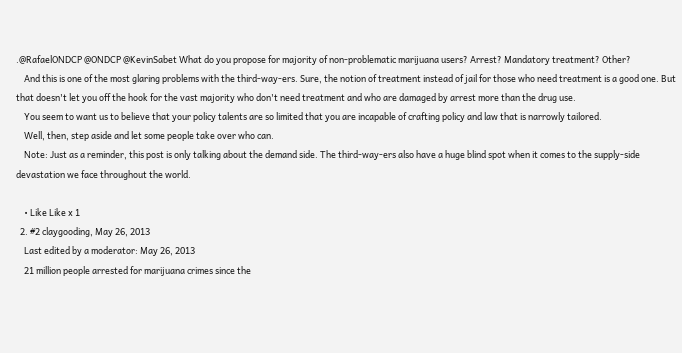.@RafaelONDCP @ONDCP @KevinSabet What do you propose for majority of non-problematic marijuana users? Arrest? Mandatory treatment? Other?
    And this is one of the most glaring problems with the third-way-ers. Sure, the notion of treatment instead of jail for those who need treatment is a good one. But that doesn't let you off the hook for the vast majority who don't need treatment and who are damaged by arrest more than the drug use.
    You seem to want us to believe that your policy talents are so limited that you are incapable of crafting policy and law that is narrowly tailored.
    Well, then, step aside and let some people take over who can.
    Note: Just as a reminder, this post is only talking about the demand side. The third-way-ers also have a huge blind spot when it comes to the supply-side devastation we face throughout the world.

    • Like Like x 1
  2. #2 claygooding, May 26, 2013
    Last edited by a moderator: May 26, 2013
    21 million people arrested for marijuana crimes since the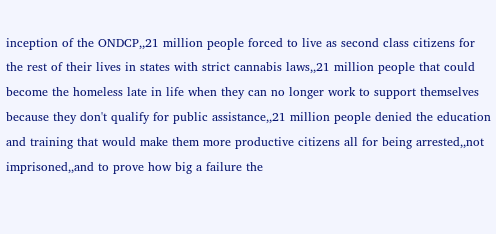inception of the ONDCP,,21 million people forced to live as second class citizens for the rest of their lives in states with strict cannabis laws,,21 million people that could become the homeless late in life when they can no longer work to support themselves because they don't qualify for public assistance,,21 million people denied the education and training that would make them more productive citizens all for being arrested,,not imprisoned,,and to prove how big a failure the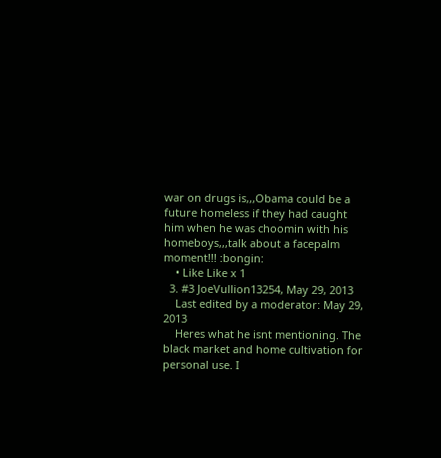war on drugs is,,,Obama could be a future homeless if they had caught him when he was choomin with his homeboys,,,talk about a facepalm moment!!! :bongin:
    • Like Like x 1
  3. #3 JoeVullion13254, May 29, 2013
    Last edited by a moderator: May 29, 2013
    Heres what he isnt mentioning. The black market and home cultivation for personal use. I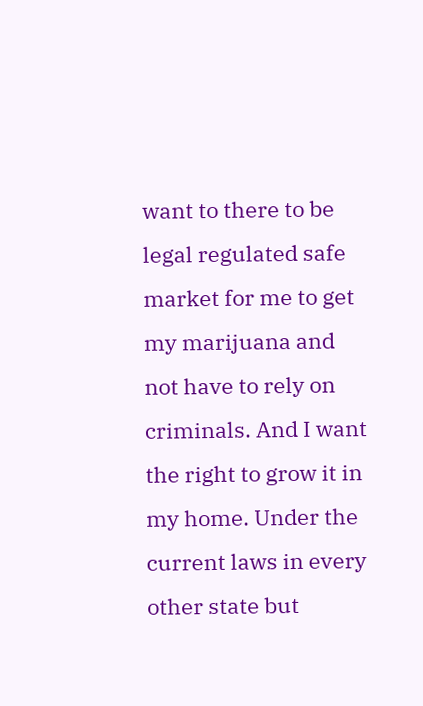want to there to be legal regulated safe market for me to get my marijuana and not have to rely on criminals. And I want the right to grow it in my home. Under the current laws in every other state but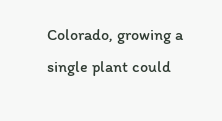Colorado, growing a single plant could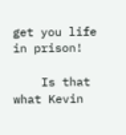get you life in prison!

    Is that what Kevin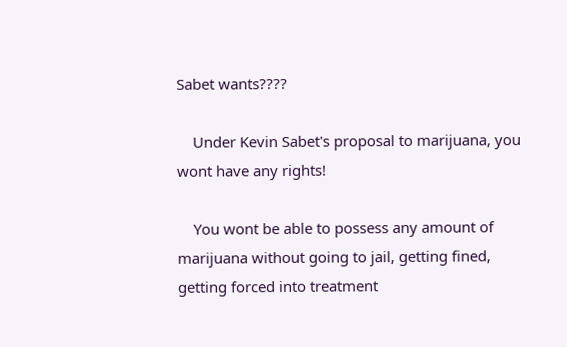Sabet wants????

    Under Kevin Sabet's proposal to marijuana, you wont have any rights!

    You wont be able to possess any amount of marijuana without going to jail, getting fined, getting forced into treatment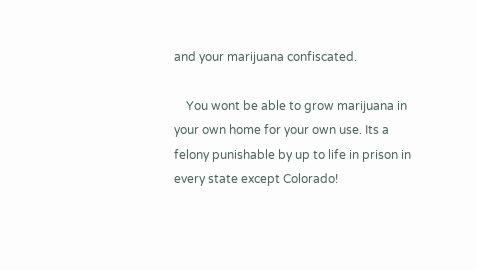and your marijuana confiscated.

    You wont be able to grow marijuana in your own home for your own use. Its a felony punishable by up to life in prison in every state except Colorado!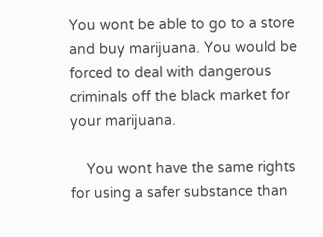You wont be able to go to a store and buy marijuana. You would be forced to deal with dangerous criminals off the black market for your marijuana.

    You wont have the same rights for using a safer substance than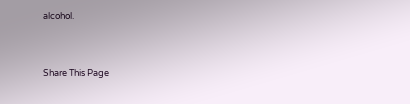alcohol.


Share This Page